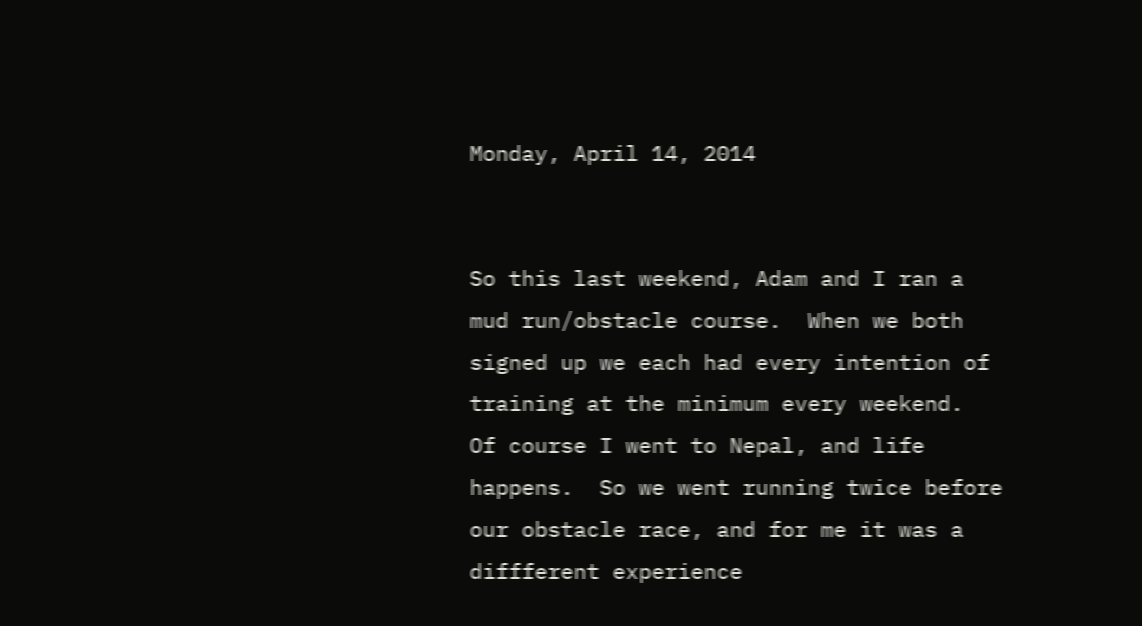Monday, April 14, 2014


So this last weekend, Adam and I ran a mud run/obstacle course.  When we both signed up we each had every intention of training at the minimum every weekend.  Of course I went to Nepal, and life happens.  So we went running twice before our obstacle race, and for me it was a diffferent experience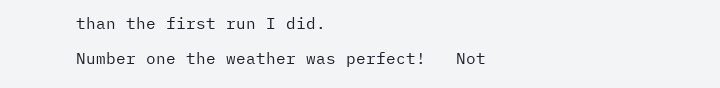than the first run I did.

Number one the weather was perfect!   Not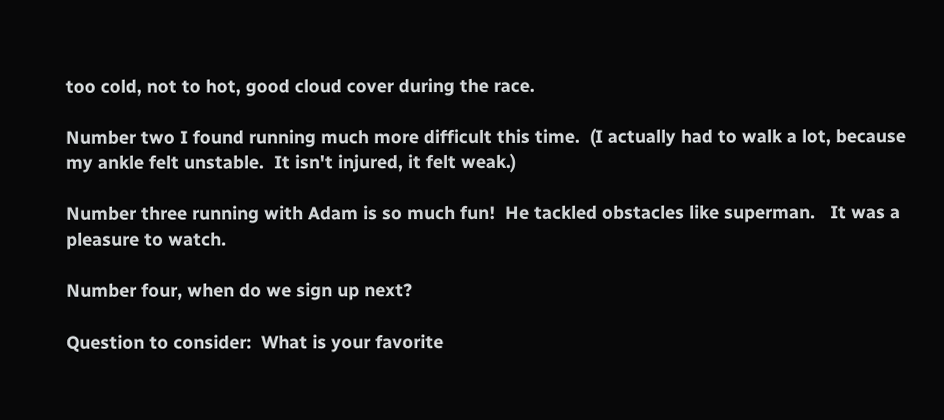too cold, not to hot, good cloud cover during the race.

Number two I found running much more difficult this time.  (I actually had to walk a lot, because my ankle felt unstable.  It isn't injured, it felt weak.)

Number three running with Adam is so much fun!  He tackled obstacles like superman.   It was a pleasure to watch.

Number four, when do we sign up next?

Question to consider:  What is your favorite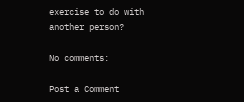exercise to do with another person?

No comments:

Post a Comment